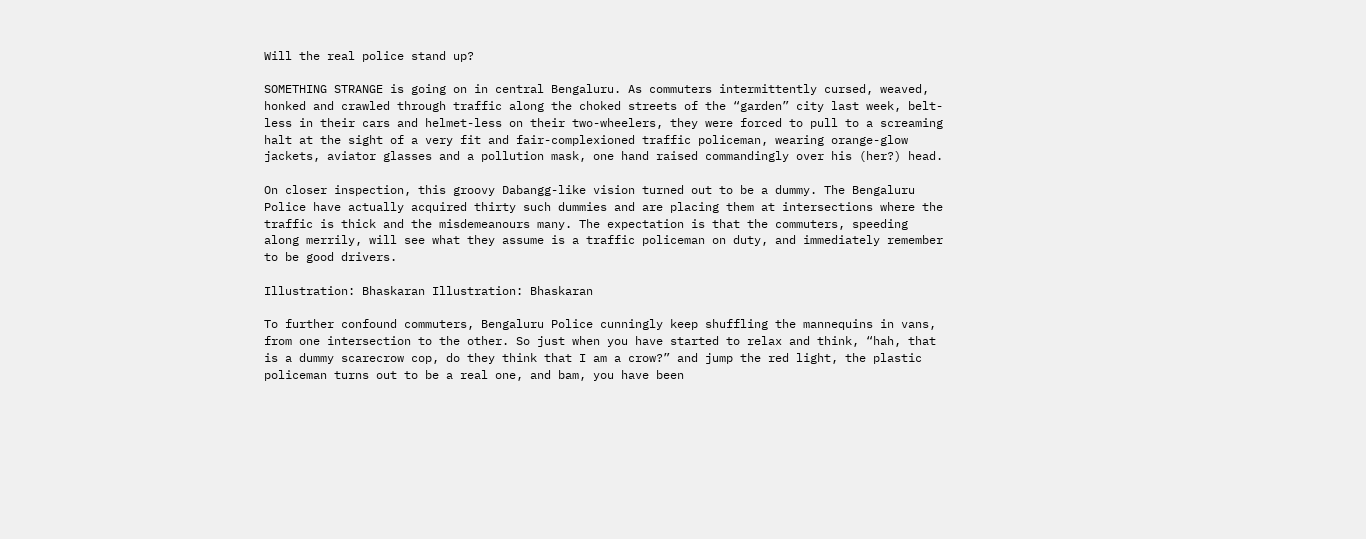Will the real police stand up?

SOMETHING STRANGE is going on in central Bengaluru. As commuters intermittently cursed, weaved, honked and crawled through traffic along the choked streets of the “garden” city last week, belt-less in their cars and helmet-less on their two-wheelers, they were forced to pull to a screaming halt at the sight of a very fit and fair-complexioned traffic policeman, wearing orange-glow jackets, aviator glasses and a pollution mask, one hand raised commandingly over his (her?) head.

On closer inspection, this groovy Dabangg-like vision turned out to be a dummy. The Bengaluru Police have actually acquired thirty such dummies and are placing them at intersections where the traffic is thick and the misdemeanours many. The expectation is that the commuters, speeding along merrily, will see what they assume is a traffic policeman on duty, and immediately remember to be good drivers.

Illustration: Bhaskaran Illustration: Bhaskaran

To further confound commuters, Bengaluru Police cunningly keep shuffling the mannequins in vans, from one intersection to the other. So just when you have started to relax and think, “hah, that is a dummy scarecrow cop, do they think that I am a crow?” and jump the red light, the plastic policeman turns out to be a real one, and bam, you have been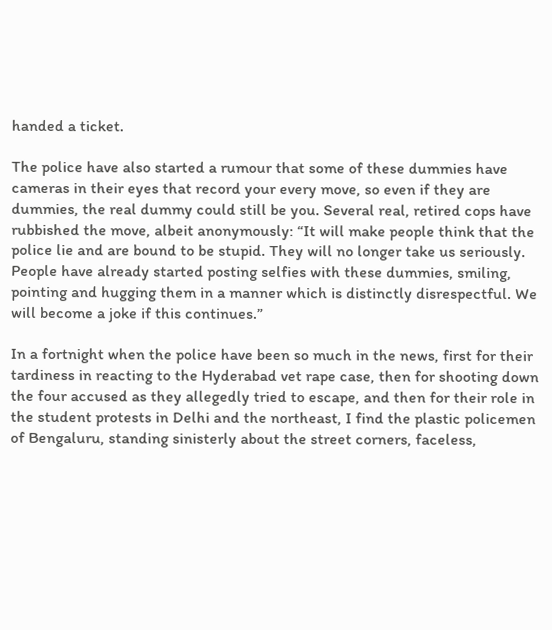handed a ticket.

The police have also started a rumour that some of these dummies have cameras in their eyes that record your every move, so even if they are dummies, the real dummy could still be you. Several real, retired cops have rubbished the move, albeit anonymously: “It will make people think that the police lie and are bound to be stupid. They will no longer take us seriously. People have already started posting selfies with these dummies, smiling, pointing and hugging them in a manner which is distinctly disrespectful. We will become a joke if this continues.”

In a fortnight when the police have been so much in the news, first for their tardiness in reacting to the Hyderabad vet rape case, then for shooting down the four accused as they allegedly tried to escape, and then for their role in the student protests in Delhi and the northeast, I find the plastic policemen of Bengaluru, standing sinisterly about the street corners, faceless,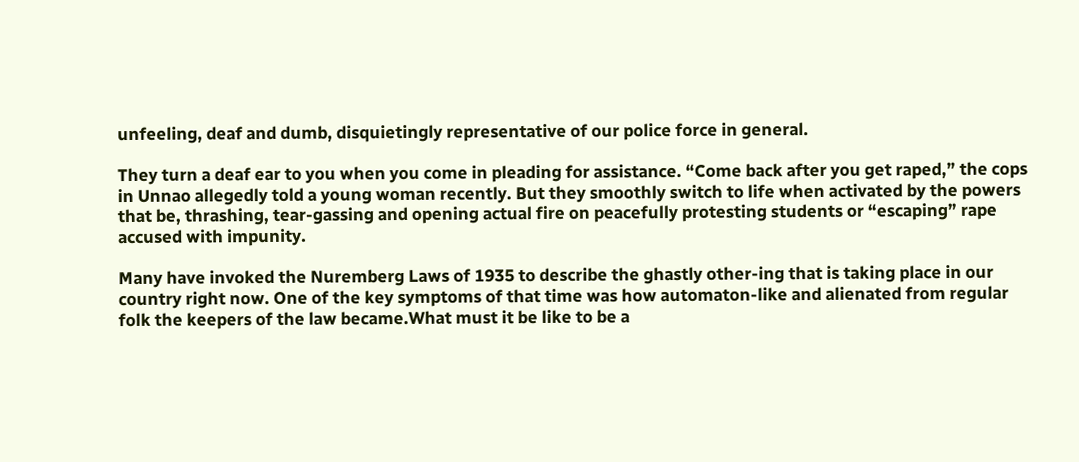unfeeling, deaf and dumb, disquietingly representative of our police force in general.

They turn a deaf ear to you when you come in pleading for assistance. “Come back after you get raped,” the cops in Unnao allegedly told a young woman recently. But they smoothly switch to life when activated by the powers that be, thrashing, tear-gassing and opening actual fire on peacefully protesting students or “escaping” rape accused with impunity.

Many have invoked the Nuremberg Laws of 1935 to describe the ghastly other-ing that is taking place in our country right now. One of the key symptoms of that time was how automaton-like and alienated from regular folk the keepers of the law became.What must it be like to be a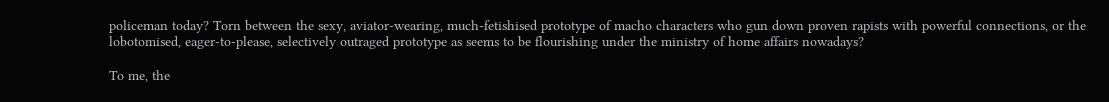policeman today? Torn between the sexy, aviator-wearing, much-fetishised prototype of macho characters who gun down proven rapists with powerful connections, or the lobotomised, eager-to-please, selectively outraged prototype as seems to be flourishing under the ministry of home affairs nowadays?

To me, the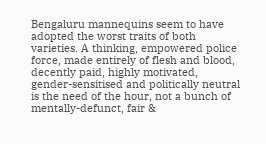Bengaluru mannequins seem to have adopted the worst traits of both varieties. A thinking, empowered police force, made entirely of flesh and blood, decently paid, highly motivated, gender-sensitised and politically neutral is the need of the hour, not a bunch of mentally-defunct, fair &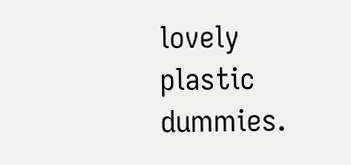lovely plastic dummies.